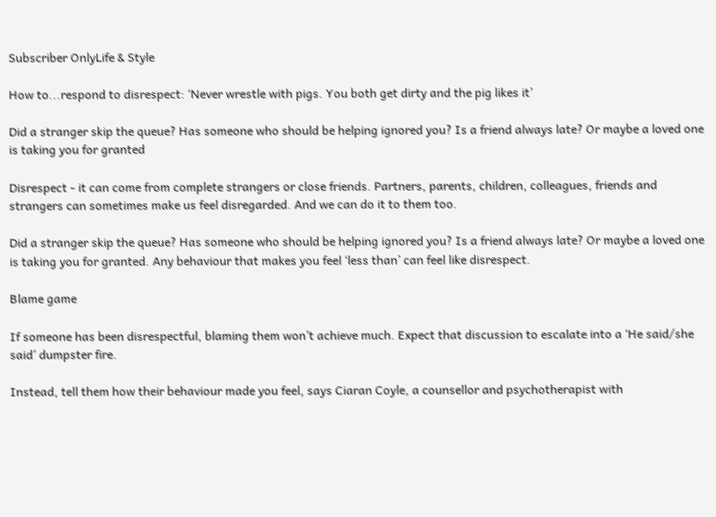Subscriber OnlyLife & Style

How to...respond to disrespect: ‘Never wrestle with pigs. You both get dirty and the pig likes it’

Did a stranger skip the queue? Has someone who should be helping ignored you? Is a friend always late? Or maybe a loved one is taking you for granted

Disrespect - it can come from complete strangers or close friends. Partners, parents, children, colleagues, friends and strangers can sometimes make us feel disregarded. And we can do it to them too.

Did a stranger skip the queue? Has someone who should be helping ignored you? Is a friend always late? Or maybe a loved one is taking you for granted. Any behaviour that makes you feel ‘less than’ can feel like disrespect.

Blame game

If someone has been disrespectful, blaming them won’t achieve much. Expect that discussion to escalate into a ‘He said/she said’ dumpster fire.

Instead, tell them how their behaviour made you feel, says Ciaran Coyle, a counsellor and psychotherapist with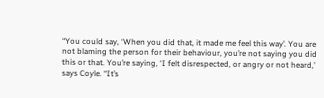“You could say, ‘When you did that, it made me feel this way’. You are not blaming the person for their behaviour, you’re not saying you did this or that. You’re saying, ‘I felt disrespected, or angry or not heard,’ says Coyle. “It’s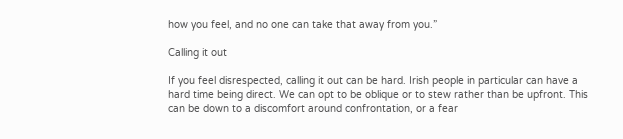how you feel, and no one can take that away from you.”

Calling it out

If you feel disrespected, calling it out can be hard. Irish people in particular can have a hard time being direct. We can opt to be oblique or to stew rather than be upfront. This can be down to a discomfort around confrontation, or a fear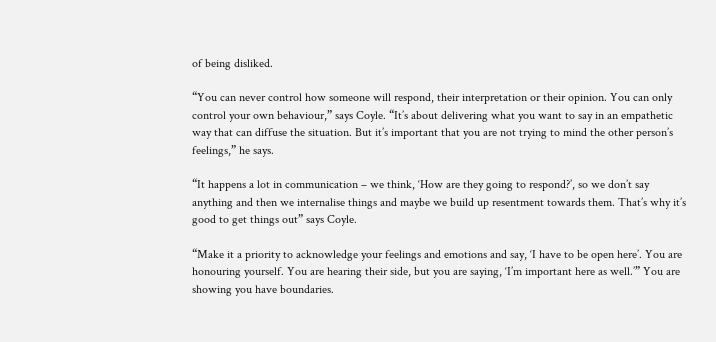of being disliked.

“You can never control how someone will respond, their interpretation or their opinion. You can only control your own behaviour,” says Coyle. “It’s about delivering what you want to say in an empathetic way that can diffuse the situation. But it’s important that you are not trying to mind the other person’s feelings,” he says.

“It happens a lot in communication – we think, ‘How are they going to respond?’, so we don’t say anything and then we internalise things and maybe we build up resentment towards them. That’s why it’s good to get things out” says Coyle.

“Make it a priority to acknowledge your feelings and emotions and say, ‘I have to be open here’. You are honouring yourself. You are hearing their side, but you are saying, ‘I’m important here as well.’” You are showing you have boundaries.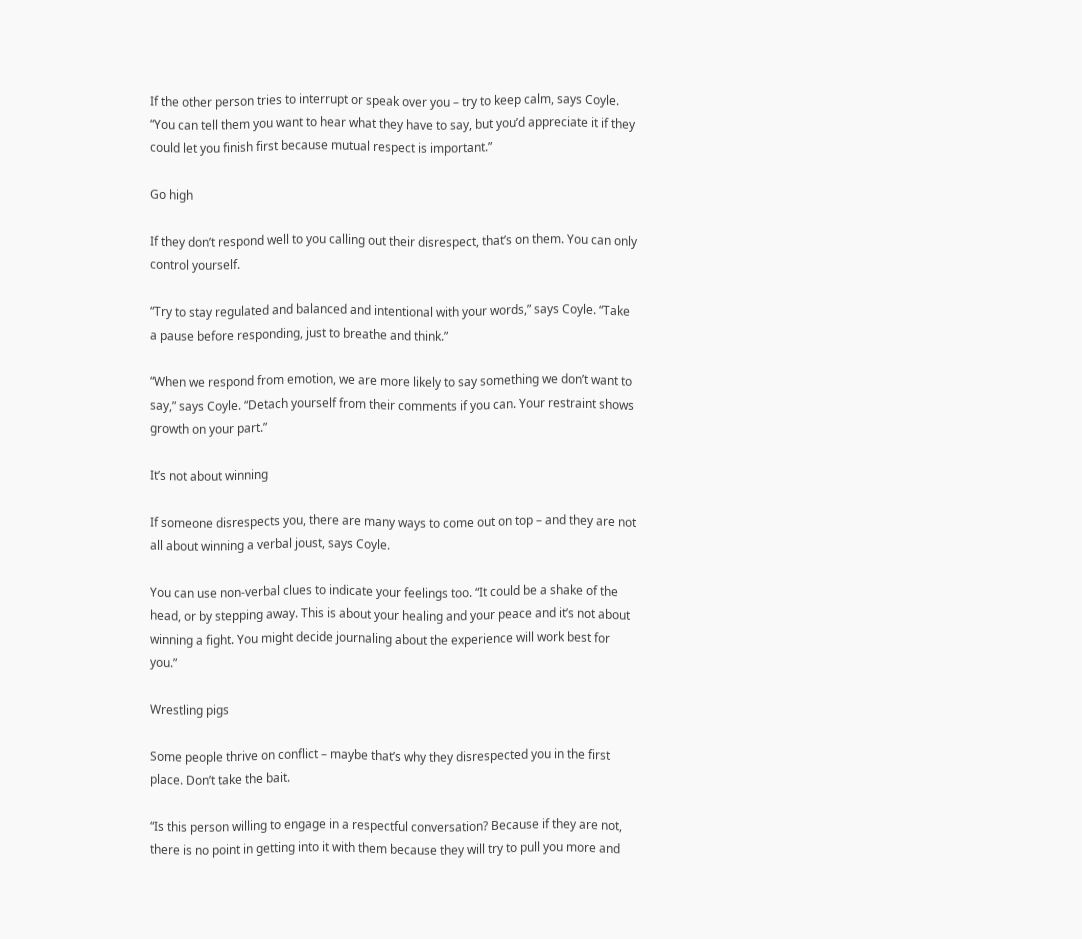If the other person tries to interrupt or speak over you – try to keep calm, says Coyle. “You can tell them you want to hear what they have to say, but you’d appreciate it if they could let you finish first because mutual respect is important.”

Go high

If they don’t respond well to you calling out their disrespect, that’s on them. You can only control yourself.

“Try to stay regulated and balanced and intentional with your words,” says Coyle. “Take a pause before responding, just to breathe and think.”

“When we respond from emotion, we are more likely to say something we don’t want to say,” says Coyle. “Detach yourself from their comments if you can. Your restraint shows growth on your part.”

It’s not about winning

If someone disrespects you, there are many ways to come out on top – and they are not all about winning a verbal joust, says Coyle.

You can use non-verbal clues to indicate your feelings too. “It could be a shake of the head, or by stepping away. This is about your healing and your peace and it’s not about winning a fight. You might decide journaling about the experience will work best for you.”

Wrestling pigs

Some people thrive on conflict – maybe that’s why they disrespected you in the first place. Don’t take the bait.

“Is this person willing to engage in a respectful conversation? Because if they are not, there is no point in getting into it with them because they will try to pull you more and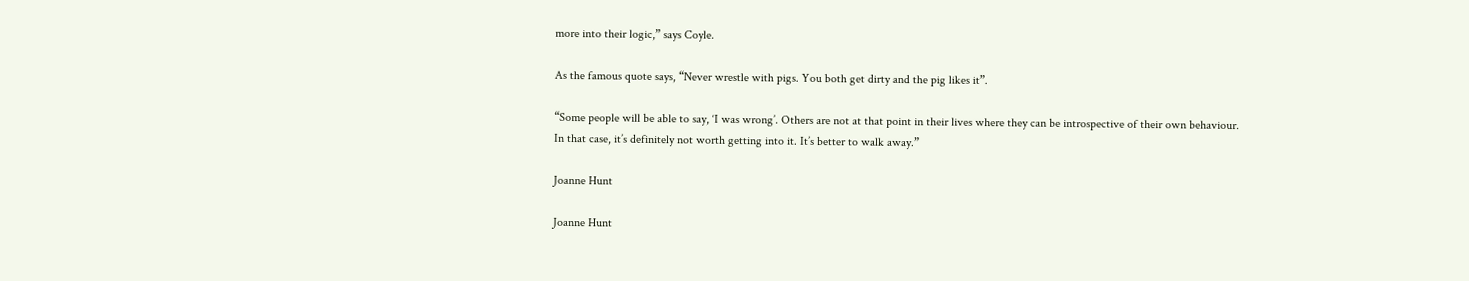more into their logic,” says Coyle.

As the famous quote says, “Never wrestle with pigs. You both get dirty and the pig likes it”.

“Some people will be able to say, ‘I was wrong’. Others are not at that point in their lives where they can be introspective of their own behaviour. In that case, it’s definitely not worth getting into it. It’s better to walk away.”

Joanne Hunt

Joanne Hunt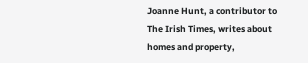Joanne Hunt, a contributor to The Irish Times, writes about homes and property,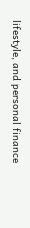lifestyle, and personal finance